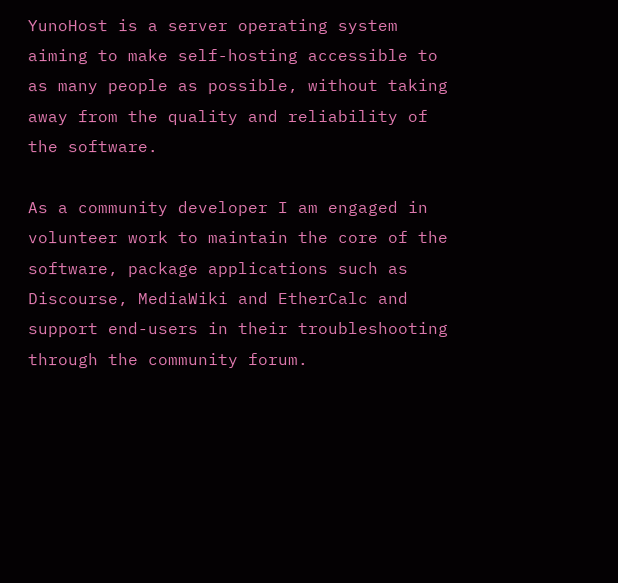YunoHost is a server operating system aiming to make self-hosting accessible to as many people as possible, without taking away from the quality and reliability of the software.

As a community developer I am engaged in volunteer work to maintain the core of the software, package applications such as Discourse, MediaWiki and EtherCalc and support end-users in their troubleshooting through the community forum.